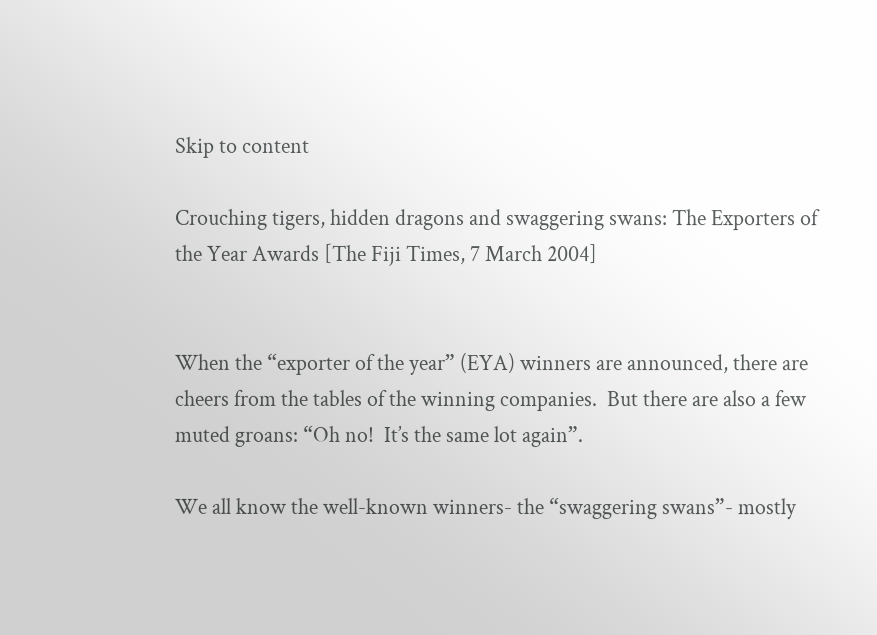Skip to content

Crouching tigers, hidden dragons and swaggering swans: The Exporters of the Year Awards [The Fiji Times, 7 March 2004]


When the “exporter of the year” (EYA) winners are announced, there are cheers from the tables of the winning companies.  But there are also a few muted groans: “Oh no!  It’s the same lot again”.

We all know the well-known winners- the “swaggering swans”- mostly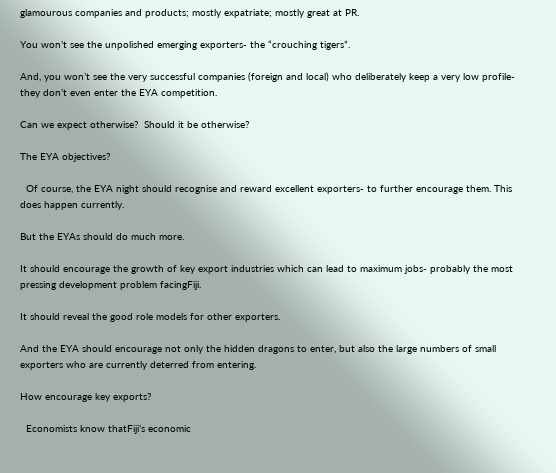glamourous companies and products; mostly expatriate; mostly great at PR.

You won’t see the unpolished emerging exporters- the “crouching tigers”.

And, you won’t see the very successful companies (foreign and local) who deliberately keep a very low profile- they don’t even enter the EYA competition.

Can we expect otherwise?  Should it be otherwise?

The EYA objectives?

  Of course, the EYA night should recognise and reward excellent exporters- to further encourage them. This does happen currently.

But the EYAs should do much more.

It should encourage the growth of key export industries which can lead to maximum jobs- probably the most pressing development problem facingFiji.

It should reveal the good role models for other exporters.

And the EYA should encourage not only the hidden dragons to enter, but also the large numbers of small exporters who are currently deterred from entering.

How encourage key exports?

  Economists know thatFiji’s economic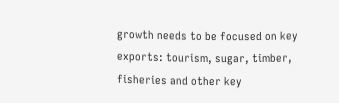growth needs to be focused on key exports: tourism, sugar, timber, fisheries and other key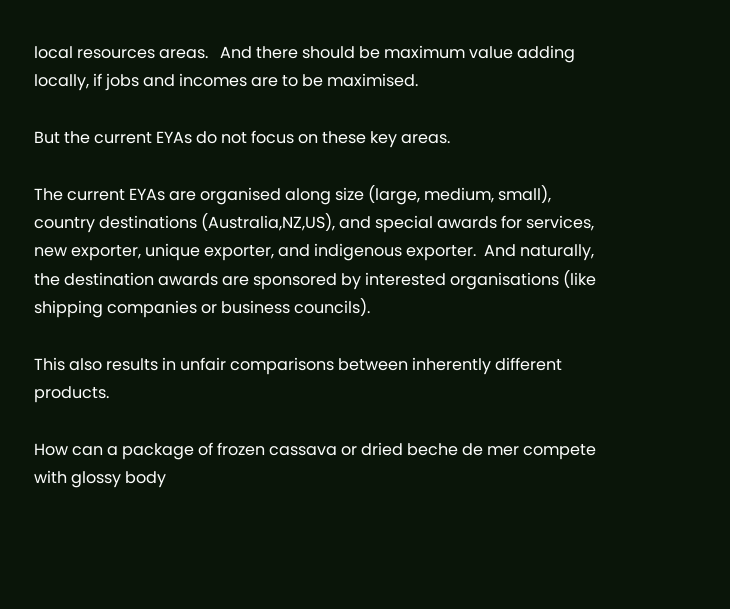local resources areas.   And there should be maximum value adding locally, if jobs and incomes are to be maximised.

But the current EYAs do not focus on these key areas.

The current EYAs are organised along size (large, medium, small), country destinations (Australia,NZ,US), and special awards for services, new exporter, unique exporter, and indigenous exporter.  And naturally, the destination awards are sponsored by interested organisations (like shipping companies or business councils).

This also results in unfair comparisons between inherently different products.

How can a package of frozen cassava or dried beche de mer compete with glossy body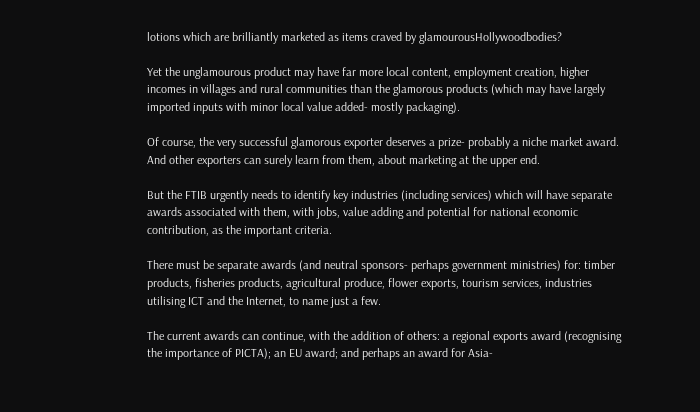lotions which are brilliantly marketed as items craved by glamourousHollywoodbodies?

Yet the unglamourous product may have far more local content, employment creation, higher incomes in villages and rural communities than the glamorous products (which may have largely imported inputs with minor local value added- mostly packaging).

Of course, the very successful glamorous exporter deserves a prize- probably a niche market award.  And other exporters can surely learn from them, about marketing at the upper end.

But the FTIB urgently needs to identify key industries (including services) which will have separate awards associated with them, with jobs, value adding and potential for national economic contribution, as the important criteria.

There must be separate awards (and neutral sponsors- perhaps government ministries) for: timber products, fisheries products, agricultural produce, flower exports, tourism services, industries utilising ICT and the Internet, to name just a few.

The current awards can continue, with the addition of others: a regional exports award (recognising the importance of PICTA); an EU award; and perhaps an award for Asia-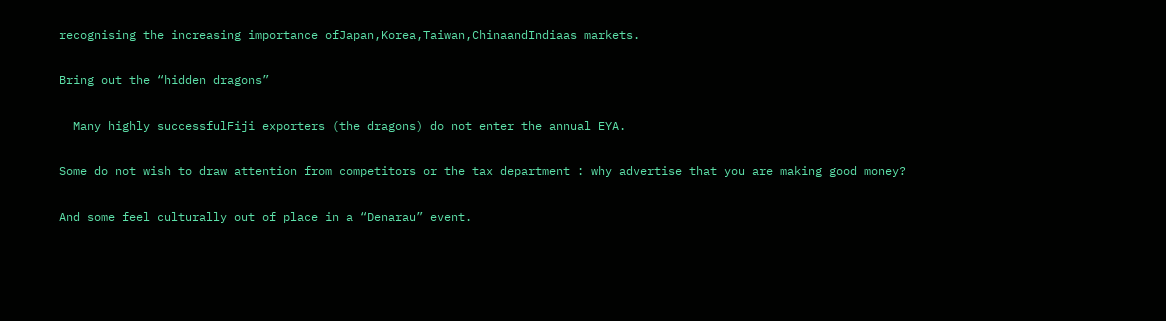recognising the increasing importance ofJapan,Korea,Taiwan,ChinaandIndiaas markets.

Bring out the “hidden dragons”

  Many highly successfulFiji exporters (the dragons) do not enter the annual EYA.

Some do not wish to draw attention from competitors or the tax department : why advertise that you are making good money?

And some feel culturally out of place in a “Denarau” event.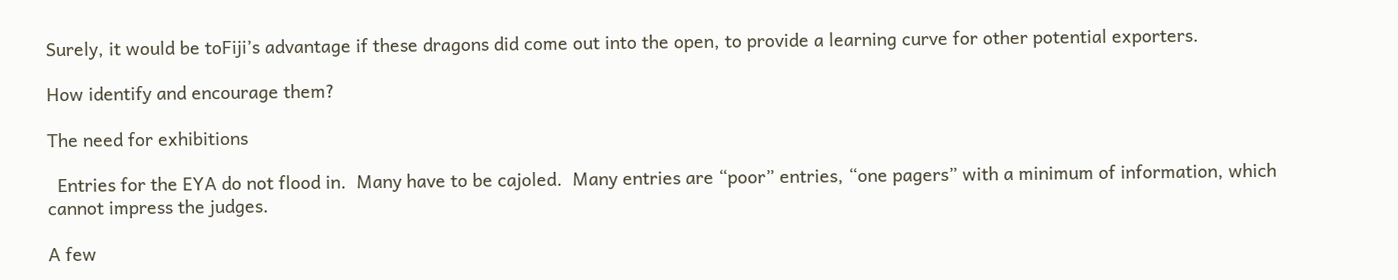Surely, it would be toFiji’s advantage if these dragons did come out into the open, to provide a learning curve for other potential exporters.

How identify and encourage them?

The need for exhibitions

  Entries for the EYA do not flood in.  Many have to be cajoled.  Many entries are “poor” entries, “one pagers” with a minimum of information, which cannot impress the judges.

A few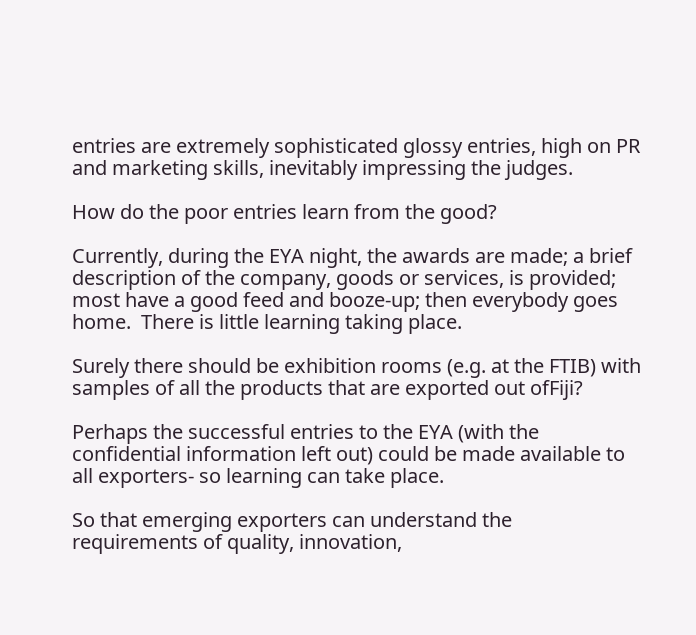entries are extremely sophisticated glossy entries, high on PR and marketing skills, inevitably impressing the judges.

How do the poor entries learn from the good?

Currently, during the EYA night, the awards are made; a brief description of the company, goods or services, is provided; most have a good feed and booze-up; then everybody goes home.  There is little learning taking place.

Surely there should be exhibition rooms (e.g. at the FTIB) with samples of all the products that are exported out ofFiji?

Perhaps the successful entries to the EYA (with the confidential information left out) could be made available to all exporters- so learning can take place.

So that emerging exporters can understand the requirements of quality, innovation,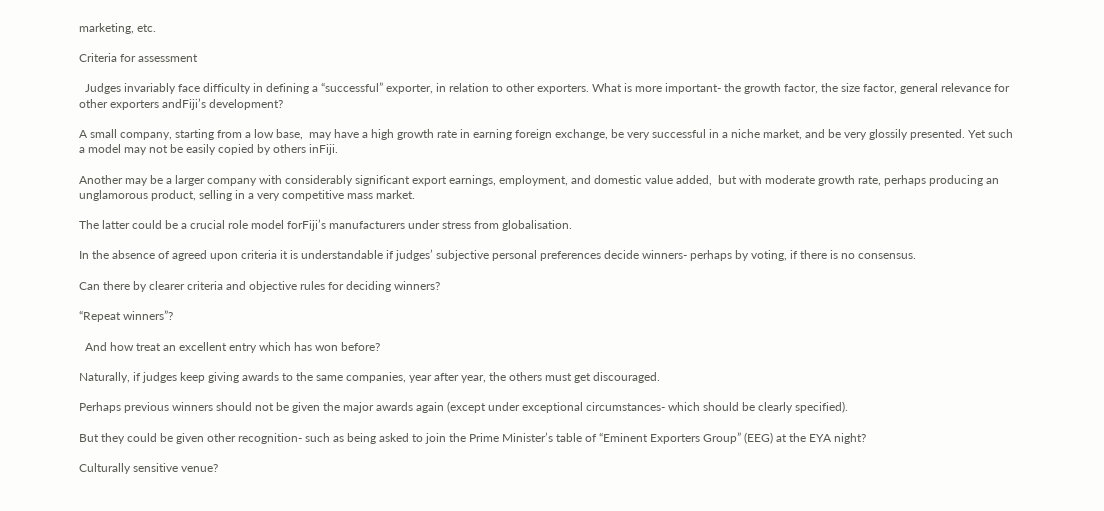marketing, etc.

Criteria for assessment

  Judges invariably face difficulty in defining a “successful” exporter, in relation to other exporters. What is more important- the growth factor, the size factor, general relevance for other exporters andFiji’s development?

A small company, starting from a low base,  may have a high growth rate in earning foreign exchange, be very successful in a niche market, and be very glossily presented. Yet such a model may not be easily copied by others inFiji.

Another may be a larger company with considerably significant export earnings, employment, and domestic value added,  but with moderate growth rate, perhaps producing an unglamorous product, selling in a very competitive mass market.

The latter could be a crucial role model forFiji’s manufacturers under stress from globalisation.

In the absence of agreed upon criteria it is understandable if judges’ subjective personal preferences decide winners- perhaps by voting, if there is no consensus.

Can there by clearer criteria and objective rules for deciding winners?

“Repeat winners”?

  And how treat an excellent entry which has won before?

Naturally, if judges keep giving awards to the same companies, year after year, the others must get discouraged.

Perhaps previous winners should not be given the major awards again (except under exceptional circumstances- which should be clearly specified).

But they could be given other recognition- such as being asked to join the Prime Minister’s table of “Eminent Exporters Group” (EEG) at the EYA night?

Culturally sensitive venue?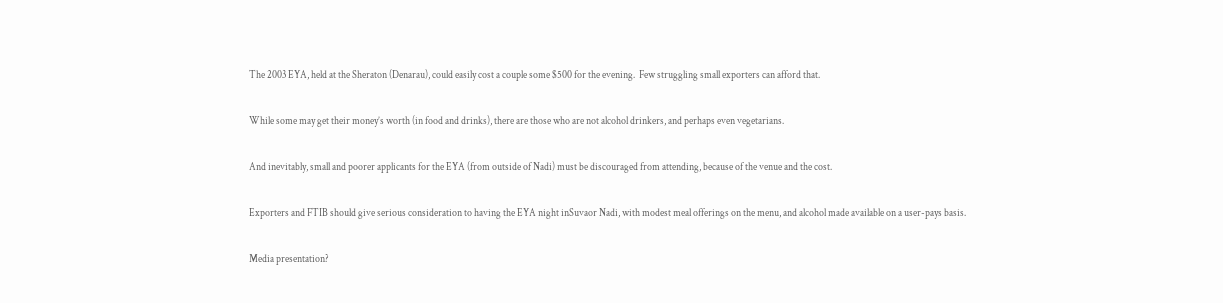The 2003 EYA, held at the Sheraton (Denarau), could easily cost a couple some $500 for the evening.  Few struggling small exporters can afford that.

While some may get their money’s worth (in food and drinks), there are those who are not alcohol drinkers, and perhaps even vegetarians.

And inevitably, small and poorer applicants for the EYA (from outside of Nadi) must be discouraged from attending, because of the venue and the cost.

Exporters and FTIB should give serious consideration to having the EYA night inSuvaor Nadi, with modest meal offerings on the menu, and alcohol made available on a user-pays basis.

Media presentation?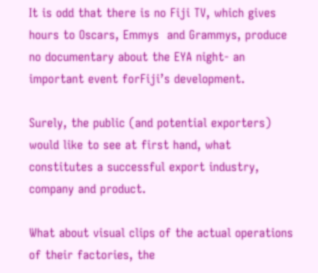It is odd that there is no Fiji TV, which gives hours to Oscars, Emmys  and Grammys, produce no documentary about the EYA night- an important event forFiji’s development.

Surely, the public (and potential exporters) would like to see at first hand, what constitutes a successful export industry, company and product.

What about visual clips of the actual operations of their factories, the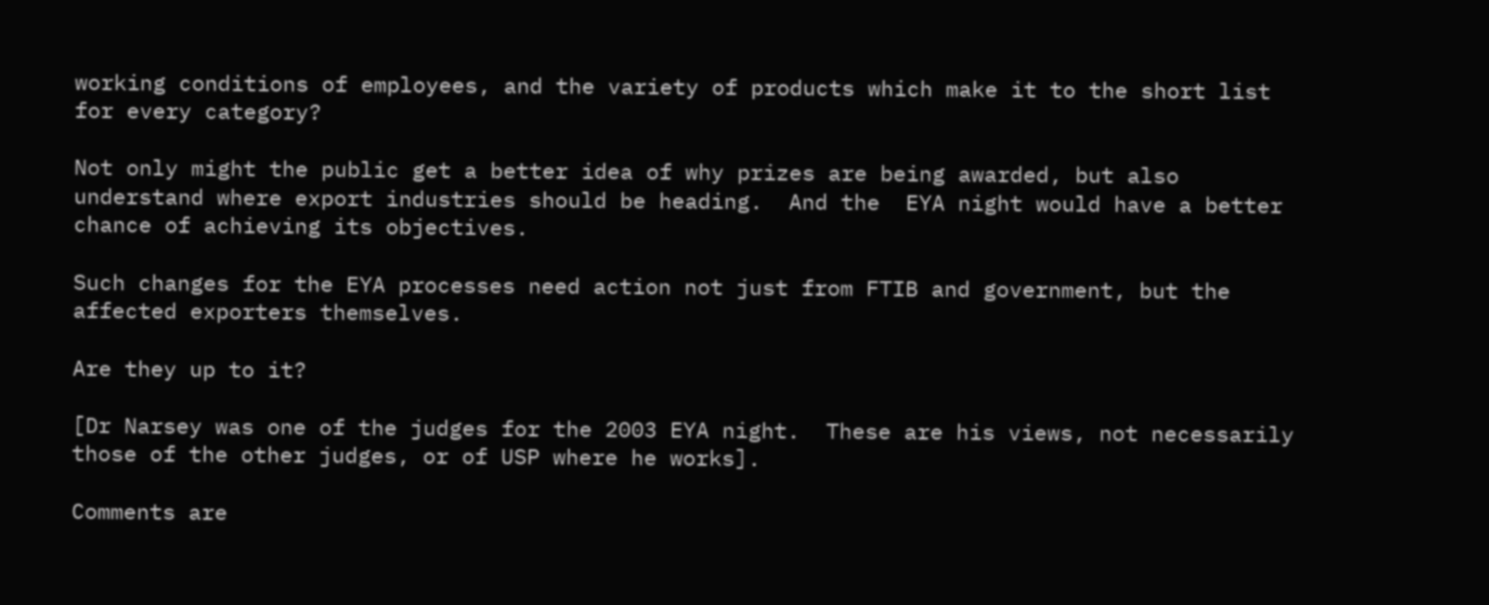working conditions of employees, and the variety of products which make it to the short list for every category?

Not only might the public get a better idea of why prizes are being awarded, but also understand where export industries should be heading.  And the  EYA night would have a better chance of achieving its objectives.

Such changes for the EYA processes need action not just from FTIB and government, but the affected exporters themselves.

Are they up to it?

[Dr Narsey was one of the judges for the 2003 EYA night.  These are his views, not necessarily those of the other judges, or of USP where he works].

Comments are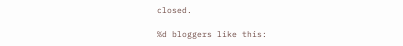closed.

%d bloggers like this: